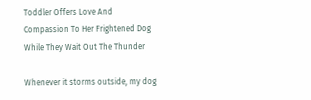Toddler Offers Love And Compassion To Her Frightened Dog While They Wait Out The Thunder

Whenever it storms outside, my dog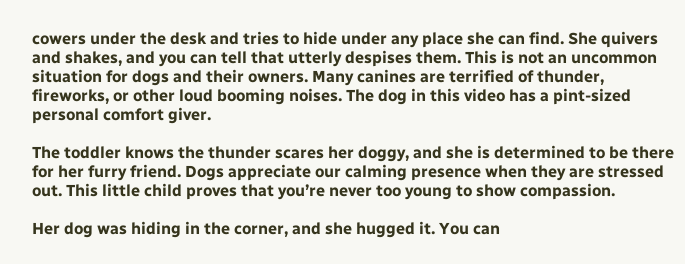cowers under the desk and tries to hide under any place she can find. She quivers and shakes, and you can tell that utterly despises them. This is not an uncommon situation for dogs and their owners. Many canines are terrified of thunder, fireworks, or other loud booming noises. The dog in this video has a pint-sized personal comfort giver.

The toddler knows the thunder scares her doggy, and she is determined to be there for her furry friend. Dogs appreciate our calming presence when they are stressed out. This little child proves that you’re never too young to show compassion.

Her dog was hiding in the corner, and she hugged it. You can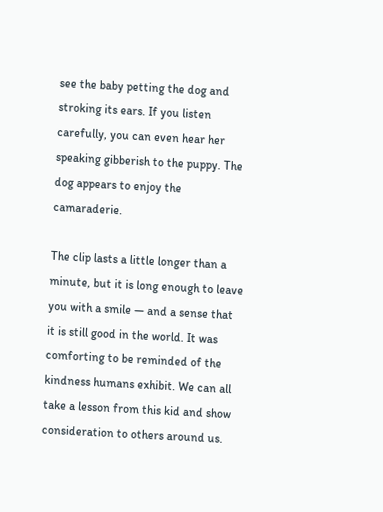see the baby petting the dog and stroking its ears. If you listen carefully, you can even hear her speaking gibberish to the puppy. The dog appears to enjoy the camaraderie.

The clip lasts a little longer than a minute, but it is long enough to leave you with a smile — and a sense that it is still good in the world. It was comforting to be reminded of the kindness humans exhibit. We can all take a lesson from this kid and show consideration to others around us.